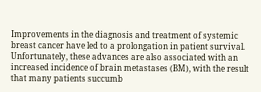Improvements in the diagnosis and treatment of systemic breast cancer have led to a prolongation in patient survival. Unfortunately, these advances are also associated with an increased incidence of brain metastases (BM), with the result that many patients succumb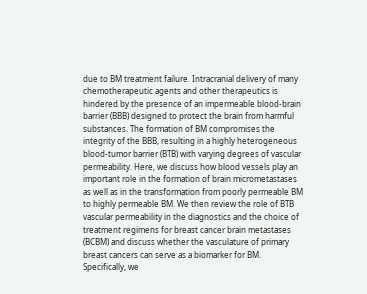due to BM treatment failure. Intracranial delivery of many chemotherapeutic agents and other therapeutics is hindered by the presence of an impermeable blood-brain barrier (BBB) designed to protect the brain from harmful substances. The formation of BM compromises the integrity of the BBB, resulting in a highly heterogeneous blood-tumor barrier (BTB) with varying degrees of vascular permeability. Here, we discuss how blood vessels play an important role in the formation of brain micrometastases as well as in the transformation from poorly permeable BM to highly permeable BM. We then review the role of BTB vascular permeability in the diagnostics and the choice of treatment regimens for breast cancer brain metastases (BCBM) and discuss whether the vasculature of primary breast cancers can serve as a biomarker for BM. Specifically, we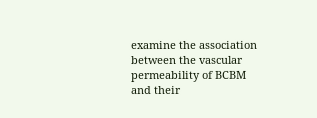examine the association between the vascular permeability of BCBM and their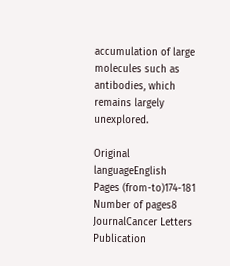accumulation of large molecules such as antibodies, which remains largely unexplored.

Original languageEnglish
Pages (from-to)174-181
Number of pages8
JournalCancer Letters
Publication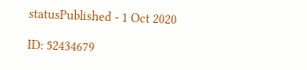statusPublished - 1 Oct 2020

ID: 52434679